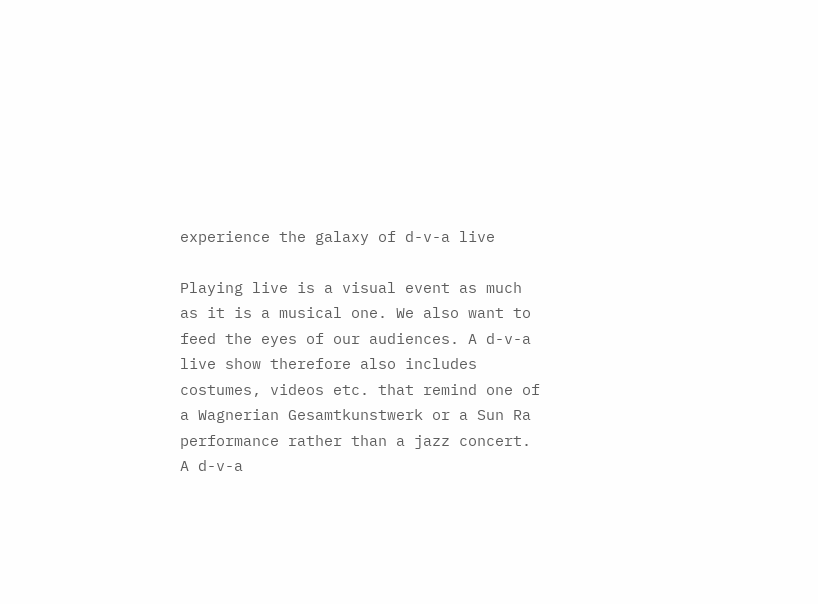experience the galaxy of d-v-a live

Playing live is a visual event as much as it is a musical one. We also want to feed the eyes of our audiences. A d-v-a live show therefore also includes costumes, videos etc. that remind one of a Wagnerian Gesamtkunstwerk or a Sun Ra performance rather than a jazz concert. A d-v-a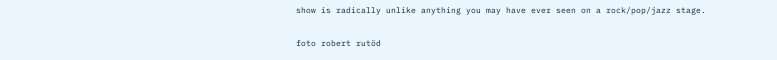show is radically unlike anything you may have ever seen on a rock/pop/jazz stage.


foto robert rutöd